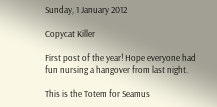Sunday, 1 January 2012

Copycat Killer

First post of the year! Hope everyone had fun nursing a hangover from last night.

This is the Totem for Seamus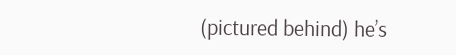(pictured behind) he’s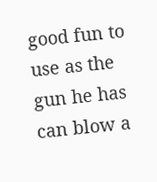good fun to use as the gun he has can blow a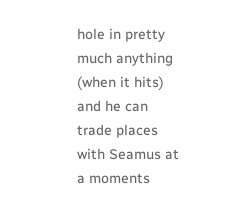hole in pretty much anything (when it hits) and he can trade places with Seamus at a moments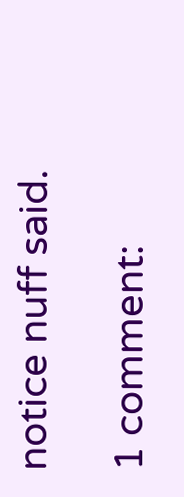notice nuff said.

1 comment: